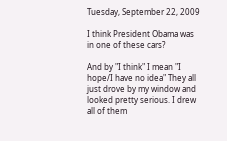Tuesday, September 22, 2009

I think President Obama was in one of these cars?

And by "I think" I mean "I hope/I have no idea" They all just drove by my window and looked pretty serious. I drew all of them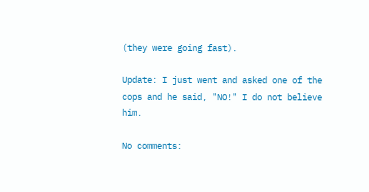(they were going fast).

Update: I just went and asked one of the cops and he said, "NO!" I do not believe him.

No comments: